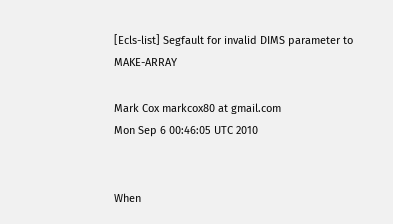[Ecls-list] Segfault for invalid DIMS parameter to MAKE-ARRAY

Mark Cox markcox80 at gmail.com
Mon Sep 6 00:46:05 UTC 2010


When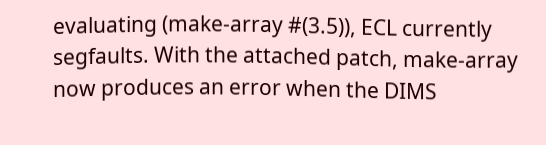evaluating (make-array #(3.5)), ECL currently segfaults. With the attached patch, make-array now produces an error when the DIMS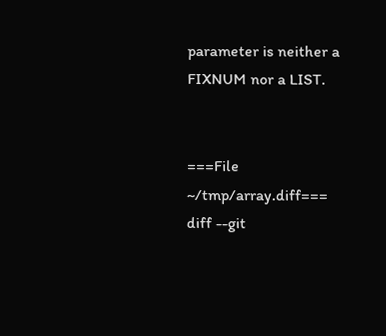parameter is neither a FIXNUM nor a LIST.


===File ~/tmp/array.diff===
diff --git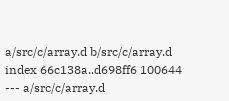a/src/c/array.d b/src/c/array.d
index 66c138a..d698ff6 100644
--- a/src/c/array.d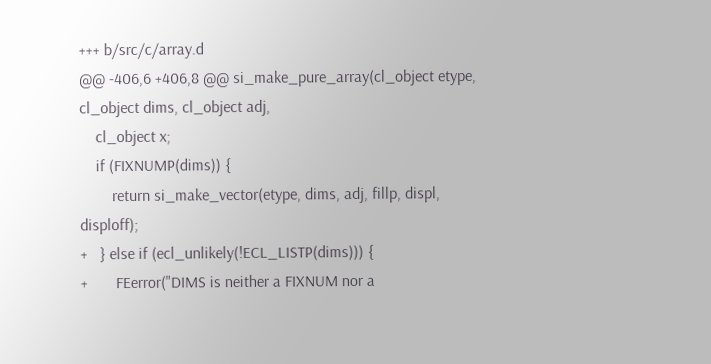+++ b/src/c/array.d
@@ -406,6 +406,8 @@ si_make_pure_array(cl_object etype, cl_object dims, cl_object adj,
    cl_object x;
    if (FIXNUMP(dims)) {
        return si_make_vector(etype, dims, adj, fillp, displ, disploff);
+   } else if (ecl_unlikely(!ECL_LISTP(dims))) {
+       FEerror("DIMS is neither a FIXNUM nor a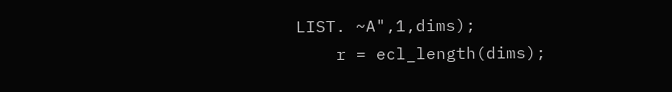LIST. ~A",1,dims);
    r = ecl_length(dims);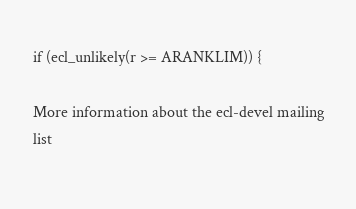if (ecl_unlikely(r >= ARANKLIM)) {

More information about the ecl-devel mailing list